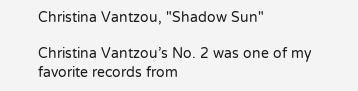Christina Vantzou, "Shadow Sun"

Christina Vantzou’s No. 2 was one of my favorite records from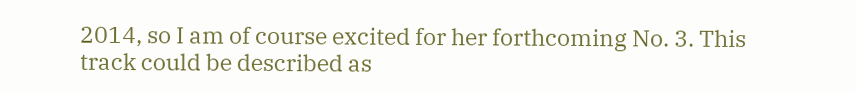2014, so I am of course excited for her forthcoming No. 3. This track could be described as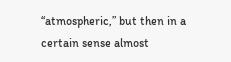“atmospheric,” but then in a certain sense almost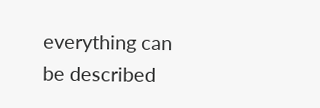everything can be described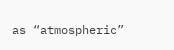as “atmospheric”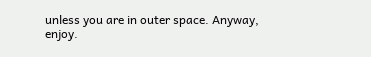unless you are in outer space. Anyway, enjoy.